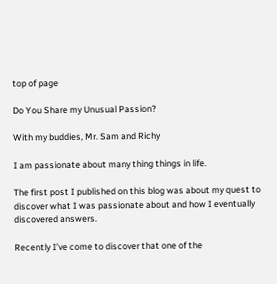top of page

Do You Share my Unusual Passion?

With my buddies, Mr. Sam and Richy

I am passionate about many thing things in life.

The first post I published on this blog was about my quest to discover what I was passionate about and how I eventually discovered answers.

Recently I’ve come to discover that one of the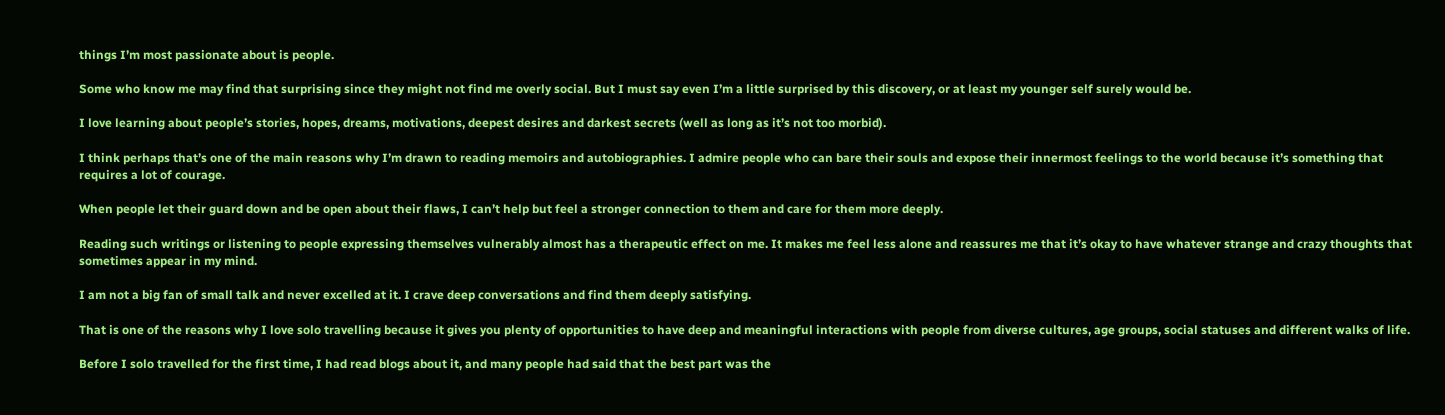things I’m most passionate about is people.

Some who know me may find that surprising since they might not find me overly social. But I must say even I’m a little surprised by this discovery, or at least my younger self surely would be.

I love learning about people’s stories, hopes, dreams, motivations, deepest desires and darkest secrets (well as long as it’s not too morbid).

I think perhaps that’s one of the main reasons why I’m drawn to reading memoirs and autobiographies. I admire people who can bare their souls and expose their innermost feelings to the world because it’s something that requires a lot of courage.

When people let their guard down and be open about their flaws, I can’t help but feel a stronger connection to them and care for them more deeply.

Reading such writings or listening to people expressing themselves vulnerably almost has a therapeutic effect on me. It makes me feel less alone and reassures me that it’s okay to have whatever strange and crazy thoughts that sometimes appear in my mind.

I am not a big fan of small talk and never excelled at it. I crave deep conversations and find them deeply satisfying.

That is one of the reasons why I love solo travelling because it gives you plenty of opportunities to have deep and meaningful interactions with people from diverse cultures, age groups, social statuses and different walks of life.

Before I solo travelled for the first time, I had read blogs about it, and many people had said that the best part was the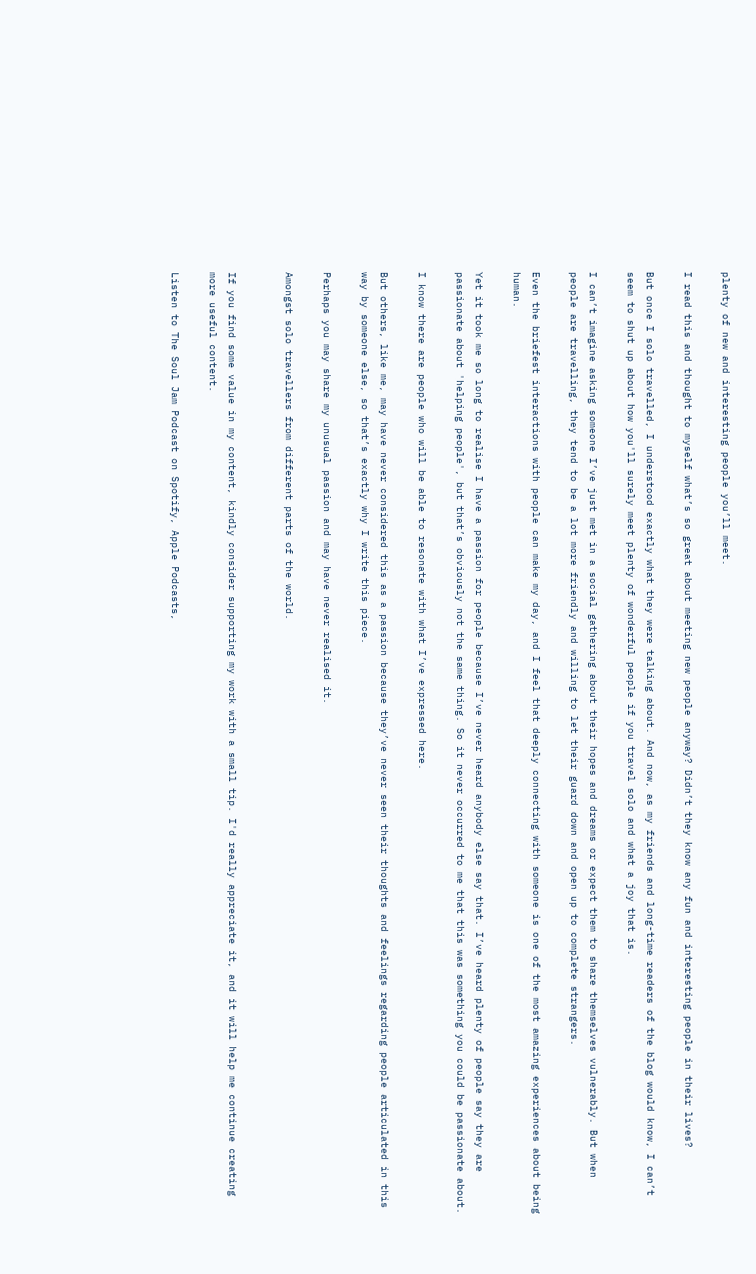plenty of new and interesting people you’ll meet.

I read this and thought to myself what’s so great about meeting new people anyway? Didn’t they know any fun and interesting people in their lives?

But once I solo travelled, I understood exactly what they were talking about. And now, as my friends and long-time readers of the blog would know, I can’t seem to shut up about how you'll surely meet plenty of wonderful people if you travel solo and what a joy that is.

I can’t imagine asking someone I’ve just met in a social gathering about their hopes and dreams or expect them to share themselves vulnerably. But when people are travelling, they tend to be a lot more friendly and willing to let their guard down and open up to complete strangers.

Even the briefest interactions with people can make my day, and I feel that deeply connecting with someone is one of the most amazing experiences about being human.

Yet it took me so long to realise I have a passion for people because I’ve never heard anybody else say that. I’ve heard plenty of people say they are passionate about 'helping people', but that’s obviously not the same thing. So it never occurred to me that this was something you could be passionate about.

I know there are people who will be able to resonate with what I’ve expressed here.

But others, like me, may have never considered this as a passion because they’ve never seen their thoughts and feelings regarding people articulated in this way by someone else, so that’s exactly why I write this piece.

Perhaps you may share my unusual passion and may have never realised it.

Amongst solo travellers from different parts of the world.


If you find some value in my content, kindly consider supporting my work with a small tip. I'd really appreciate it, and it will help me continue creating more useful content.

Listen to The Soul Jam Podcast on Spotify, Apple Podcasts,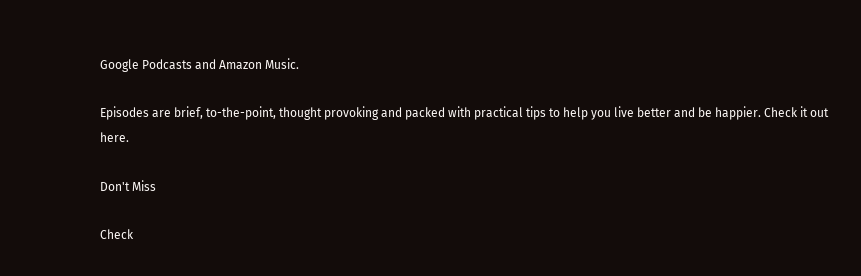Google Podcasts and Amazon Music.

Episodes are brief, to-the-point, thought provoking and packed with practical tips to help you live better and be happier. Check it out here.

Don't Miss

Check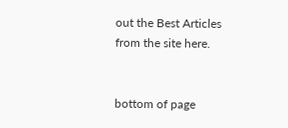out the Best Articles from the site here.


bottom of page